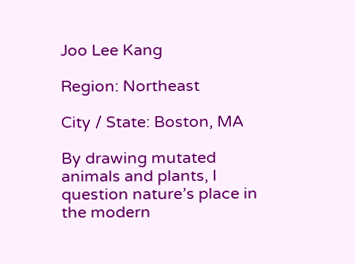Joo Lee Kang

Region: Northeast

City / State: Boston, MA

By drawing mutated animals and plants, I question nature’s place in the modern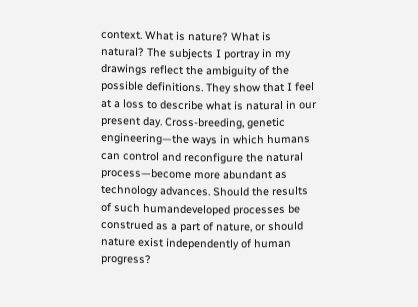context. What is nature? What is natural? The subjects I portray in my drawings reflect the ambiguity of the possible definitions. They show that I feel at a loss to describe what is natural in our present day. Cross-breeding, genetic engineering—the ways in which humans can control and reconfigure the natural process—become more abundant as technology advances. Should the results of such humandeveloped processes be construed as a part of nature, or should nature exist independently of human progress?